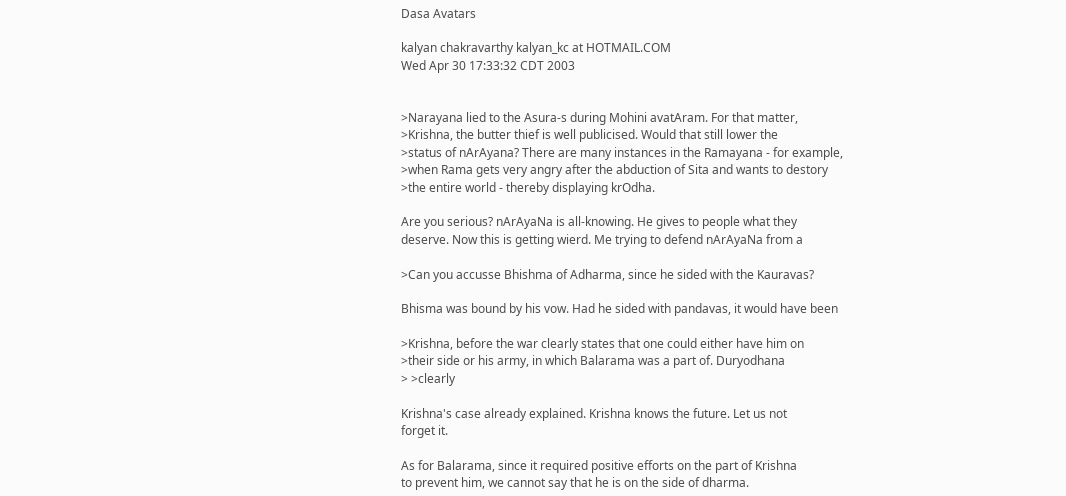Dasa Avatars

kalyan chakravarthy kalyan_kc at HOTMAIL.COM
Wed Apr 30 17:33:32 CDT 2003


>Narayana lied to the Asura-s during Mohini avatAram. For that matter,
>Krishna, the butter thief is well publicised. Would that still lower the
>status of nArAyana? There are many instances in the Ramayana - for example,
>when Rama gets very angry after the abduction of Sita and wants to destory
>the entire world - thereby displaying krOdha.

Are you serious? nArAyaNa is all-knowing. He gives to people what they
deserve. Now this is getting wierd. Me trying to defend nArAyaNa from a

>Can you accusse Bhishma of Adharma, since he sided with the Kauravas?

Bhisma was bound by his vow. Had he sided with pandavas, it would have been

>Krishna, before the war clearly states that one could either have him on
>their side or his army, in which Balarama was a part of. Duryodhana
> >clearly

Krishna's case already explained. Krishna knows the future. Let us not
forget it.

As for Balarama, since it required positive efforts on the part of Krishna
to prevent him, we cannot say that he is on the side of dharma.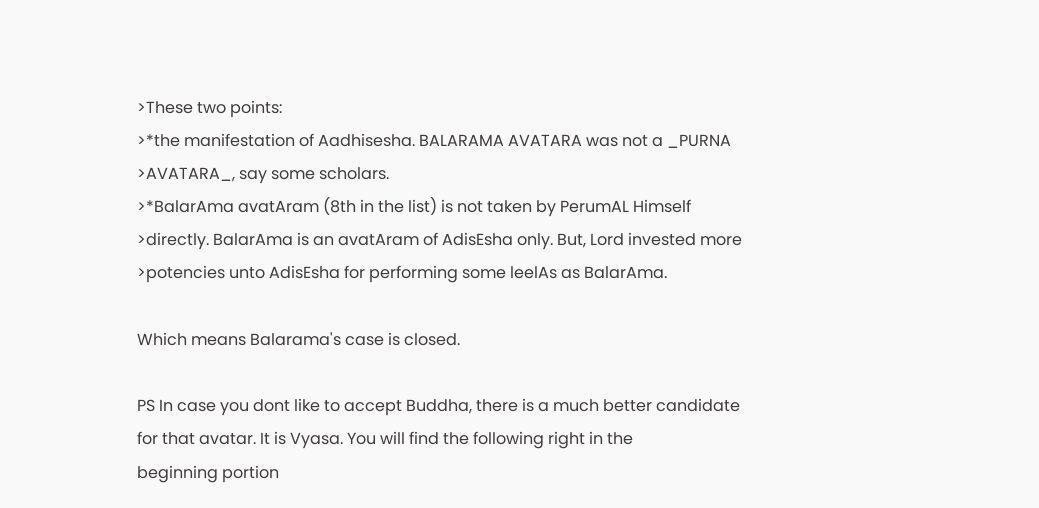>These two points:
>*the manifestation of Aadhisesha. BALARAMA AVATARA was not a _PURNA
>AVATARA_, say some scholars.
>*BalarAma avatAram (8th in the list) is not taken by PerumAL Himself
>directly. BalarAma is an avatAram of AdisEsha only. But, Lord invested more
>potencies unto AdisEsha for performing some leelAs as BalarAma.

Which means Balarama's case is closed.

PS In case you dont like to accept Buddha, there is a much better candidate
for that avatar. It is Vyasa. You will find the following right in the
beginning portion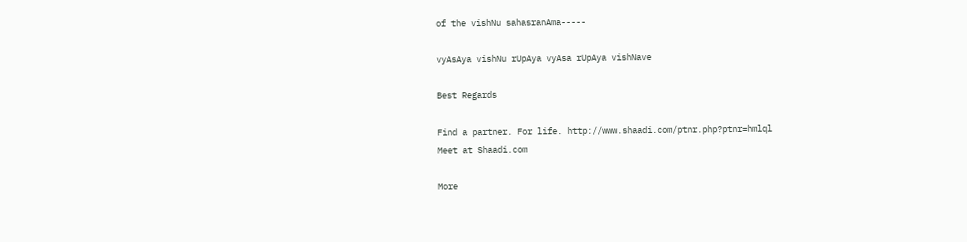of the vishNu sahasranAma-----

vyAsAya vishNu rUpAya vyAsa rUpAya vishNave

Best Regards

Find a partner. For life. http://www.shaadi.com/ptnr.php?ptnr=hmlql
Meet at Shaadi.com

More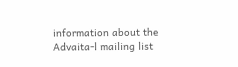information about the Advaita-l mailing list